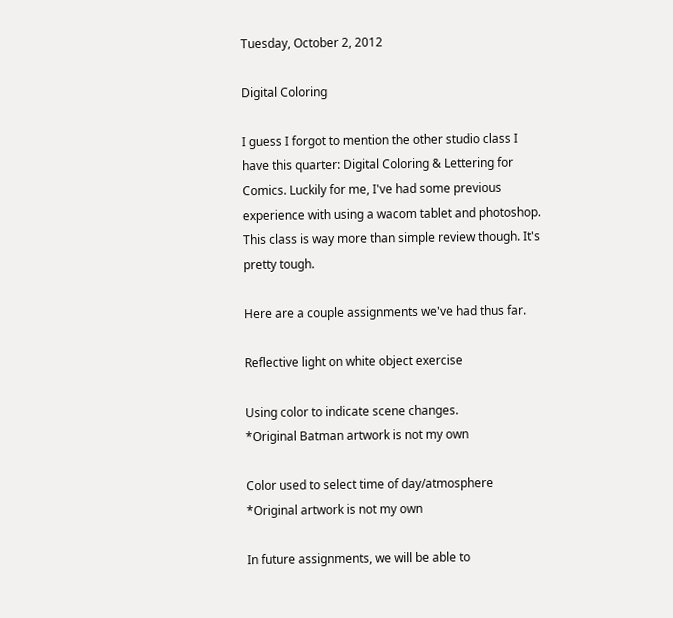Tuesday, October 2, 2012

Digital Coloring

I guess I forgot to mention the other studio class I have this quarter: Digital Coloring & Lettering for Comics. Luckily for me, I've had some previous experience with using a wacom tablet and photoshop. This class is way more than simple review though. It's pretty tough.

Here are a couple assignments we've had thus far.

Reflective light on white object exercise

Using color to indicate scene changes.
*Original Batman artwork is not my own

Color used to select time of day/atmosphere
*Original artwork is not my own

In future assignments, we will be able to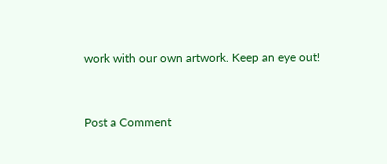work with our own artwork. Keep an eye out!


Post a Comment